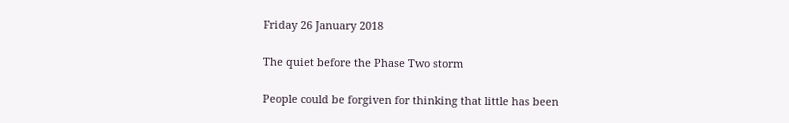Friday 26 January 2018

The quiet before the Phase Two storm

People could be forgiven for thinking that little has been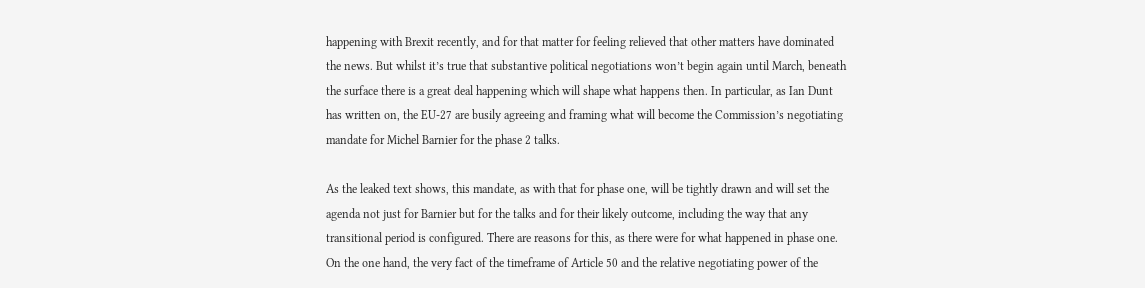happening with Brexit recently, and for that matter for feeling relieved that other matters have dominated the news. But whilst it’s true that substantive political negotiations won’t begin again until March, beneath the surface there is a great deal happening which will shape what happens then. In particular, as Ian Dunt has written on, the EU-27 are busily agreeing and framing what will become the Commission’s negotiating mandate for Michel Barnier for the phase 2 talks.

As the leaked text shows, this mandate, as with that for phase one, will be tightly drawn and will set the agenda not just for Barnier but for the talks and for their likely outcome, including the way that any transitional period is configured. There are reasons for this, as there were for what happened in phase one. On the one hand, the very fact of the timeframe of Article 50 and the relative negotiating power of the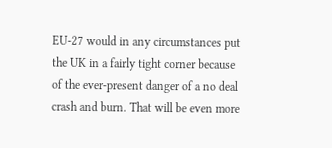EU-27 would in any circumstances put the UK in a fairly tight corner because of the ever-present danger of a no deal crash and burn. That will be even more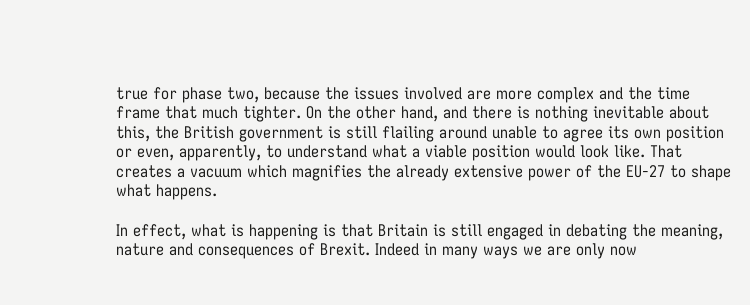true for phase two, because the issues involved are more complex and the time frame that much tighter. On the other hand, and there is nothing inevitable about this, the British government is still flailing around unable to agree its own position or even, apparently, to understand what a viable position would look like. That creates a vacuum which magnifies the already extensive power of the EU-27 to shape what happens.

In effect, what is happening is that Britain is still engaged in debating the meaning, nature and consequences of Brexit. Indeed in many ways we are only now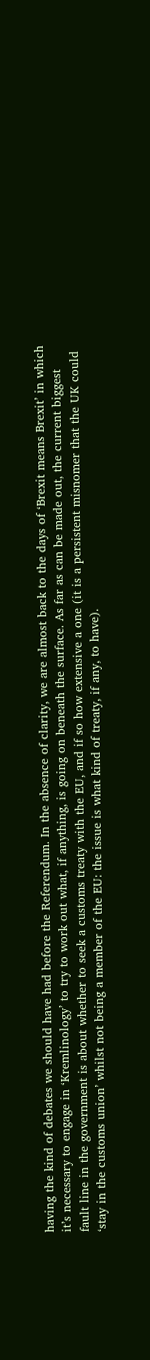having the kind of debates we should have had before the Referendum. In the absence of clarity, we are almost back to the days of ‘Brexit means Brexit’ in which it’s necessary to engage in ‘Kremlinology’ to try to work out what, if anything, is going on beneath the surface. As far as can be made out, the current biggest fault line in the government is about whether to seek a customs treaty with the EU, and if so how extensive a one (it is a persistent misnomer that the UK could ‘stay in the customs union’ whilst not being a member of the EU: the issue is what kind of treaty, if any, to have).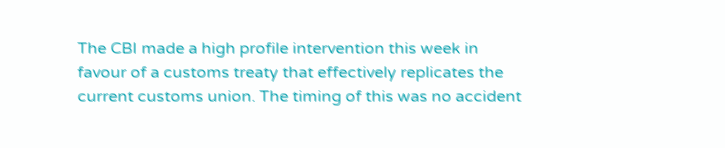The CBI made a high profile intervention this week in favour of a customs treaty that effectively replicates the current customs union. The timing of this was no accident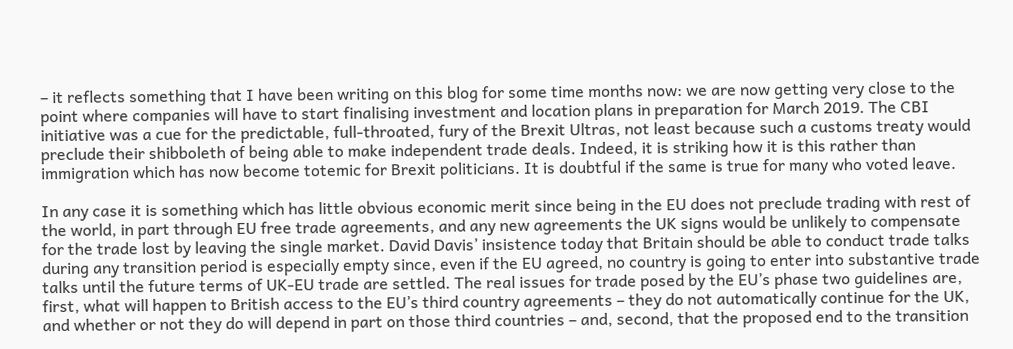– it reflects something that I have been writing on this blog for some time months now: we are now getting very close to the point where companies will have to start finalising investment and location plans in preparation for March 2019. The CBI initiative was a cue for the predictable, full-throated, fury of the Brexit Ultras, not least because such a customs treaty would preclude their shibboleth of being able to make independent trade deals. Indeed, it is striking how it is this rather than immigration which has now become totemic for Brexit politicians. It is doubtful if the same is true for many who voted leave.

In any case it is something which has little obvious economic merit since being in the EU does not preclude trading with rest of the world, in part through EU free trade agreements, and any new agreements the UK signs would be unlikely to compensate for the trade lost by leaving the single market. David Davis’ insistence today that Britain should be able to conduct trade talks during any transition period is especially empty since, even if the EU agreed, no country is going to enter into substantive trade talks until the future terms of UK-EU trade are settled. The real issues for trade posed by the EU’s phase two guidelines are, first, what will happen to British access to the EU’s third country agreements – they do not automatically continue for the UK, and whether or not they do will depend in part on those third countries – and, second, that the proposed end to the transition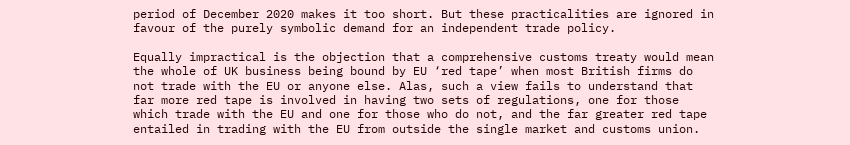period of December 2020 makes it too short. But these practicalities are ignored in favour of the purely symbolic demand for an independent trade policy.

Equally impractical is the objection that a comprehensive customs treaty would mean the whole of UK business being bound by EU ‘red tape’ when most British firms do not trade with the EU or anyone else. Alas, such a view fails to understand that far more red tape is involved in having two sets of regulations, one for those which trade with the EU and one for those who do not, and the far greater red tape entailed in trading with the EU from outside the single market and customs union.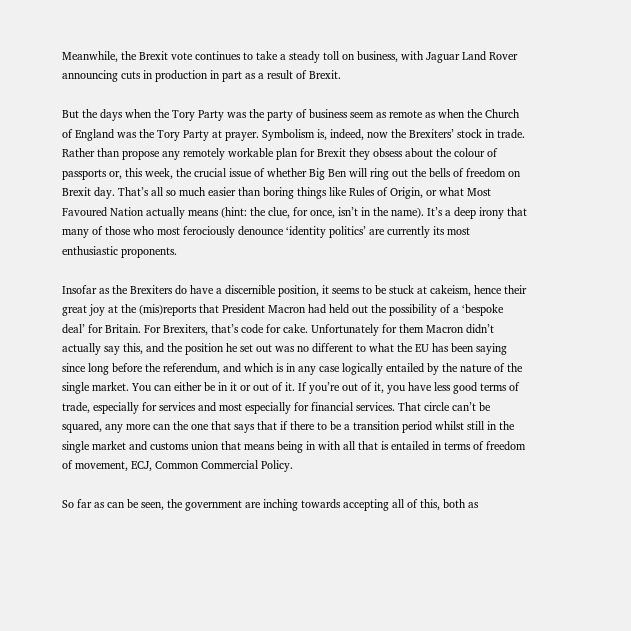Meanwhile, the Brexit vote continues to take a steady toll on business, with Jaguar Land Rover announcing cuts in production in part as a result of Brexit.

But the days when the Tory Party was the party of business seem as remote as when the Church of England was the Tory Party at prayer. Symbolism is, indeed, now the Brexiters’ stock in trade. Rather than propose any remotely workable plan for Brexit they obsess about the colour of passports or, this week, the crucial issue of whether Big Ben will ring out the bells of freedom on Brexit day. That’s all so much easier than boring things like Rules of Origin, or what Most Favoured Nation actually means (hint: the clue, for once, isn’t in the name). It’s a deep irony that many of those who most ferociously denounce ‘identity politics’ are currently its most enthusiastic proponents.

Insofar as the Brexiters do have a discernible position, it seems to be stuck at cakeism, hence their great joy at the (mis)reports that President Macron had held out the possibility of a ‘bespoke deal’ for Britain. For Brexiters, that’s code for cake. Unfortunately for them Macron didn’t actually say this, and the position he set out was no different to what the EU has been saying since long before the referendum, and which is in any case logically entailed by the nature of the single market. You can either be in it or out of it. If you’re out of it, you have less good terms of trade, especially for services and most especially for financial services. That circle can’t be squared, any more can the one that says that if there to be a transition period whilst still in the single market and customs union that means being in with all that is entailed in terms of freedom of movement, ECJ, Common Commercial Policy.

So far as can be seen, the government are inching towards accepting all of this, both as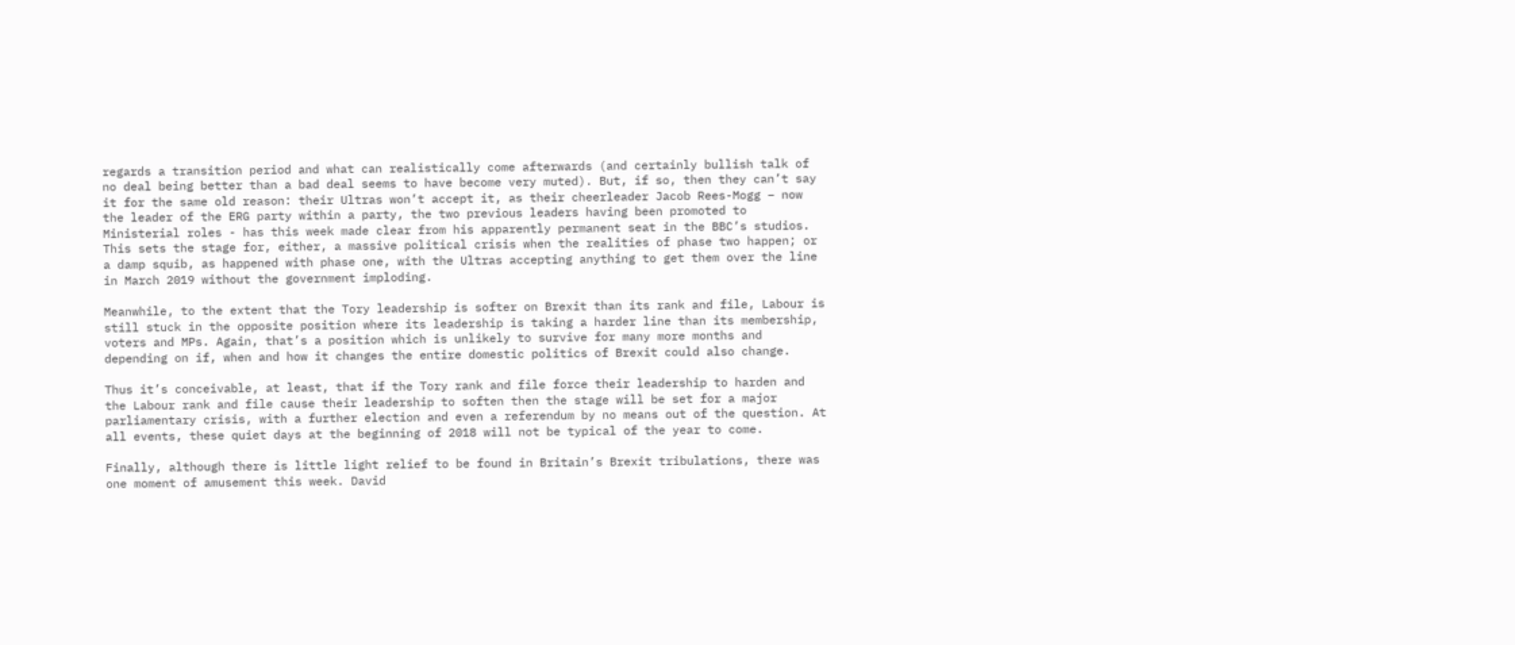regards a transition period and what can realistically come afterwards (and certainly bullish talk of no deal being better than a bad deal seems to have become very muted). But, if so, then they can’t say it for the same old reason: their Ultras won’t accept it, as their cheerleader Jacob Rees-Mogg – now the leader of the ERG party within a party, the two previous leaders having been promoted to Ministerial roles - has this week made clear from his apparently permanent seat in the BBC’s studios. This sets the stage for, either, a massive political crisis when the realities of phase two happen; or a damp squib, as happened with phase one, with the Ultras accepting anything to get them over the line in March 2019 without the government imploding.

Meanwhile, to the extent that the Tory leadership is softer on Brexit than its rank and file, Labour is still stuck in the opposite position where its leadership is taking a harder line than its membership, voters and MPs. Again, that’s a position which is unlikely to survive for many more months and depending on if, when and how it changes the entire domestic politics of Brexit could also change.

Thus it’s conceivable, at least, that if the Tory rank and file force their leadership to harden and the Labour rank and file cause their leadership to soften then the stage will be set for a major parliamentary crisis, with a further election and even a referendum by no means out of the question. At all events, these quiet days at the beginning of 2018 will not be typical of the year to come.

Finally, although there is little light relief to be found in Britain’s Brexit tribulations, there was one moment of amusement this week. David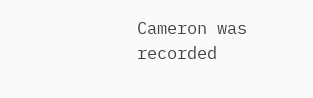Cameron was recorded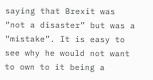saying that Brexit was “not a disaster” but was a “mistake”. It is easy to see why he would not want to own to it being a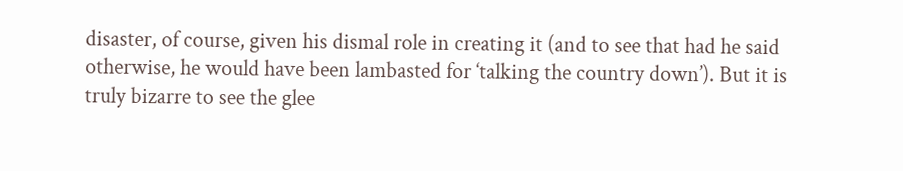disaster, of course, given his dismal role in creating it (and to see that had he said otherwise, he would have been lambasted for ‘talking the country down’). But it is truly bizarre to see the glee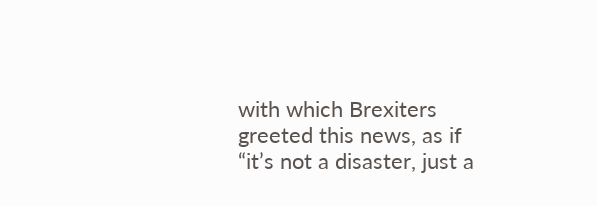with which Brexiters greeted this news, as if “it’s not a disaster, just a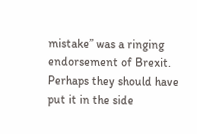mistake” was a ringing endorsement of Brexit. Perhaps they should have put it in the side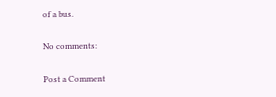of a bus.

No comments:

Post a Comment